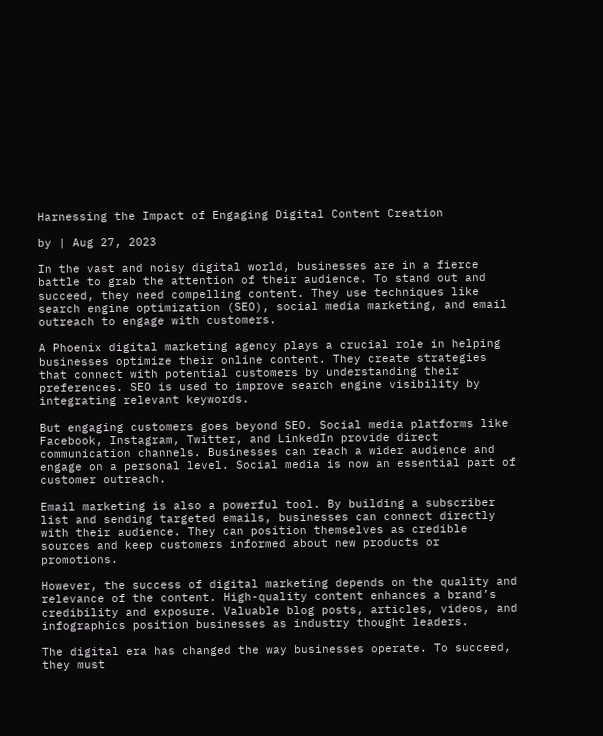Harnessing the Impact of Engaging Digital Content Creation

by | Aug 27, 2023

In the vast and noisy digital world, businesses are in a fierce battle to grab the attention of their audience. To stand out and succeed, they need compelling content. They use techniques like search engine optimization (SEO), social media marketing, and email outreach to engage with customers.

A Phoenix digital marketing agency plays a crucial role in helping businesses optimize their online content. They create strategies that connect with potential customers by understanding their preferences. SEO is used to improve search engine visibility by integrating relevant keywords.

But engaging customers goes beyond SEO. Social media platforms like Facebook, Instagram, Twitter, and LinkedIn provide direct communication channels. Businesses can reach a wider audience and engage on a personal level. Social media is now an essential part of customer outreach.

Email marketing is also a powerful tool. By building a subscriber list and sending targeted emails, businesses can connect directly with their audience. They can position themselves as credible sources and keep customers informed about new products or promotions.

However, the success of digital marketing depends on the quality and relevance of the content. High-quality content enhances a brand’s credibility and exposure. Valuable blog posts, articles, videos, and infographics position businesses as industry thought leaders.

The digital era has changed the way businesses operate. To succeed, they must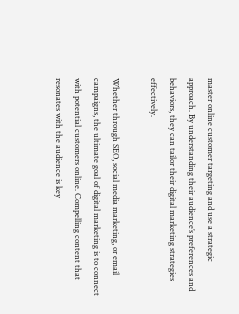master online customer targeting and use a strategic approach. By understanding their audience’s preferences and behaviors, they can tailor their digital marketing strategies effectively.

Whether through SEO, social media marketing, or email campaigns, the ultimate goal of digital marketing is to connect with potential customers online. Compelling content that resonates with the audience is key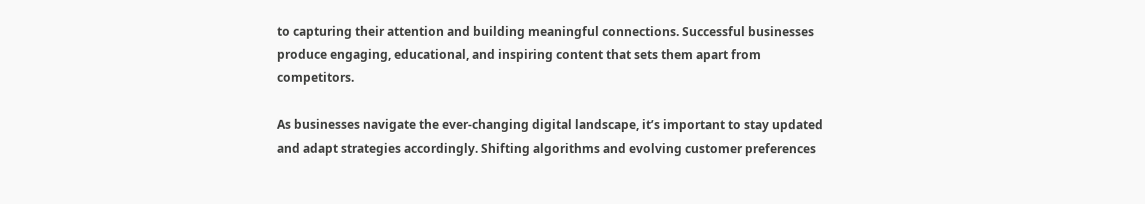to capturing their attention and building meaningful connections. Successful businesses produce engaging, educational, and inspiring content that sets them apart from competitors.

As businesses navigate the ever-changing digital landscape, it’s important to stay updated and adapt strategies accordingly. Shifting algorithms and evolving customer preferences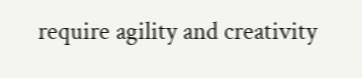require agility and creativity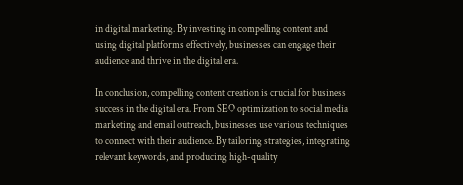in digital marketing. By investing in compelling content and using digital platforms effectively, businesses can engage their audience and thrive in the digital era.

In conclusion, compelling content creation is crucial for business success in the digital era. From SEO optimization to social media marketing and email outreach, businesses use various techniques to connect with their audience. By tailoring strategies, integrating relevant keywords, and producing high-quality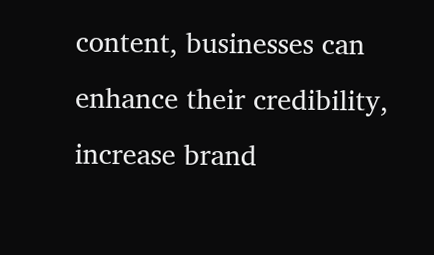content, businesses can enhance their credibility, increase brand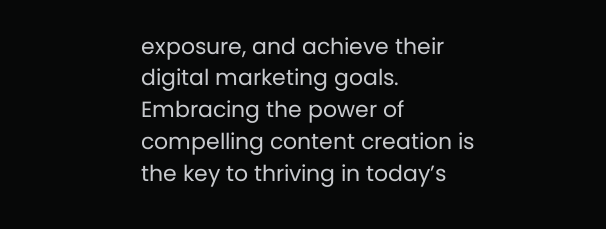exposure, and achieve their digital marketing goals. Embracing the power of compelling content creation is the key to thriving in today’s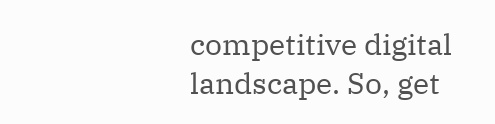competitive digital landscape. So, get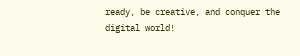ready, be creative, and conquer the digital world!